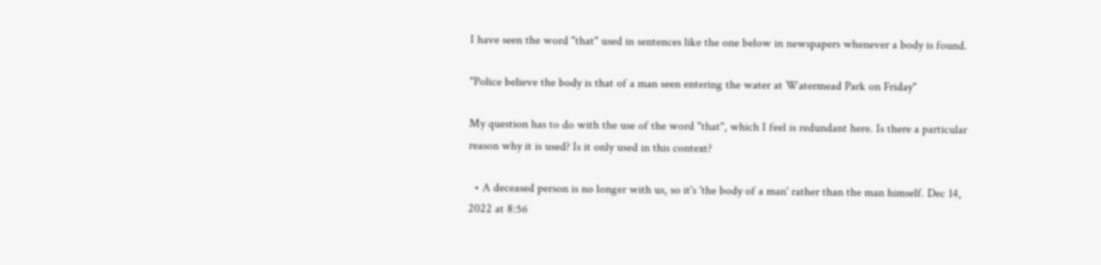I have seen the word "that" used in sentences like the one below in newspapers whenever a body is found.

"Police believe the body is that of a man seen entering the water at Watermead Park on Friday"

My question has to do with the use of the word "that", which I feel is redundant here. Is there a particular reason why it is used? Is it only used in this context?

  • A deceased person is no longer with us, so it's 'the body of a man' rather than the man himself. Dec 14, 2022 at 8:56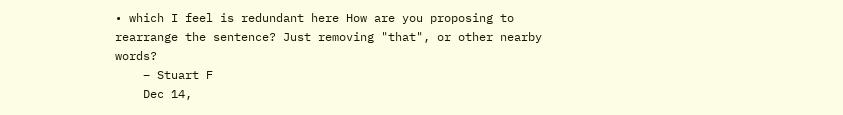• which I feel is redundant here How are you proposing to rearrange the sentence? Just removing "that", or other nearby words?
    – Stuart F
    Dec 14,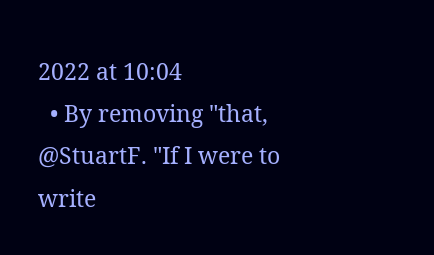2022 at 10:04
  • By removing "that, @StuartF. "If I were to write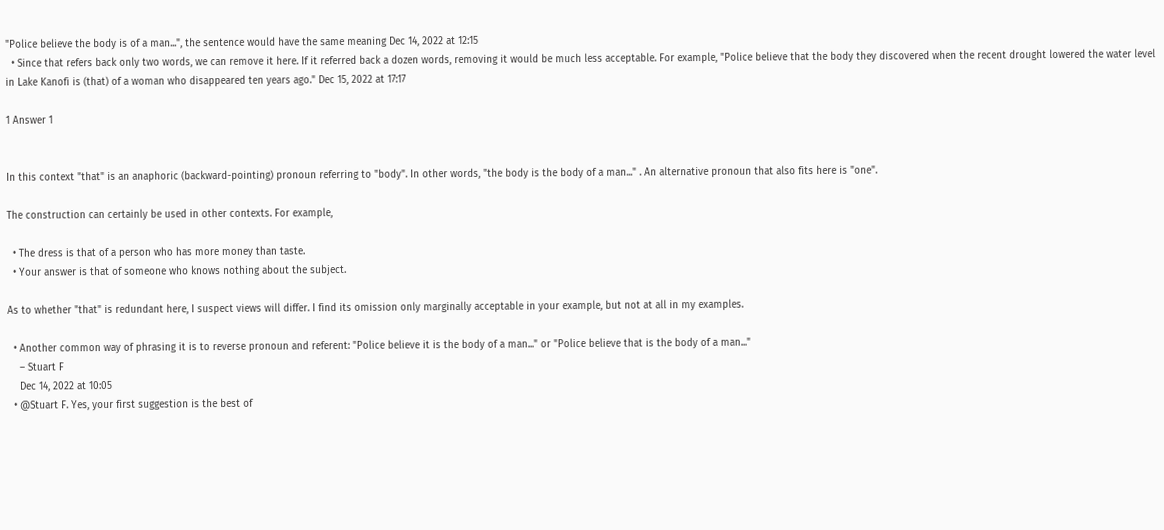"Police believe the body is of a man...", the sentence would have the same meaning Dec 14, 2022 at 12:15
  • Since that refers back only two words, we can remove it here. If it referred back a dozen words, removing it would be much less acceptable. For example, "Police believe that the body they discovered when the recent drought lowered the water level in Lake Kanofi is (that) of a woman who disappeared ten years ago." Dec 15, 2022 at 17:17

1 Answer 1


In this context "that" is an anaphoric (backward-pointing) pronoun referring to "body". In other words, "the body is the body of a man..." . An alternative pronoun that also fits here is "one".

The construction can certainly be used in other contexts. For example,

  • The dress is that of a person who has more money than taste.
  • Your answer is that of someone who knows nothing about the subject.

As to whether "that" is redundant here, I suspect views will differ. I find its omission only marginally acceptable in your example, but not at all in my examples.

  • Another common way of phrasing it is to reverse pronoun and referent: "Police believe it is the body of a man..." or "Police believe that is the body of a man..."
    – Stuart F
    Dec 14, 2022 at 10:05
  • @Stuart F. Yes, your first suggestion is the best of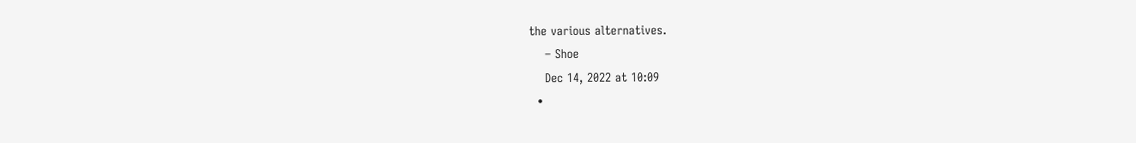the various alternatives.
    – Shoe
    Dec 14, 2022 at 10:09
  •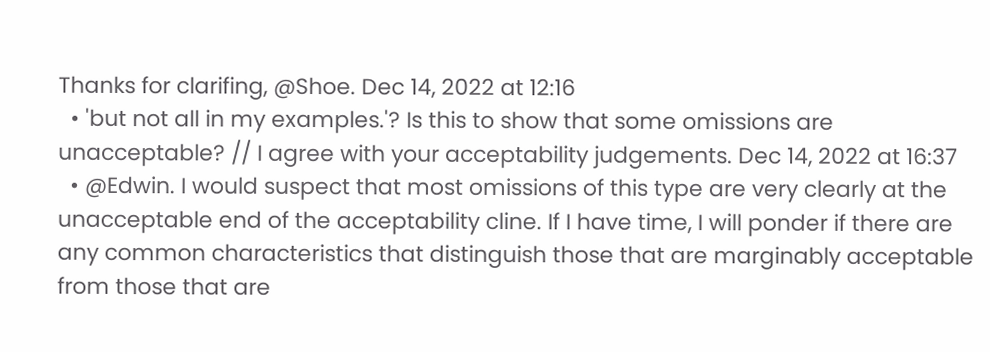Thanks for clarifing, @Shoe. Dec 14, 2022 at 12:16
  • 'but not all in my examples.'? Is this to show that some omissions are unacceptable? // I agree with your acceptability judgements. Dec 14, 2022 at 16:37
  • @Edwin. I would suspect that most omissions of this type are very clearly at the unacceptable end of the acceptability cline. If I have time, I will ponder if there are any common characteristics that distinguish those that are marginably acceptable from those that are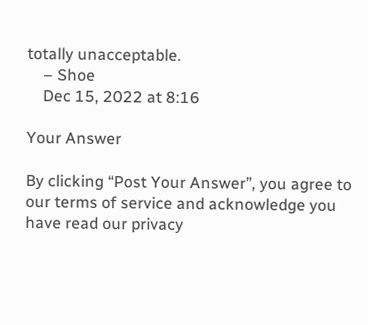totally unacceptable.
    – Shoe
    Dec 15, 2022 at 8:16

Your Answer

By clicking “Post Your Answer”, you agree to our terms of service and acknowledge you have read our privacy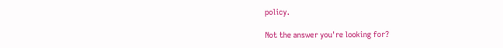policy.

Not the answer you're looking for?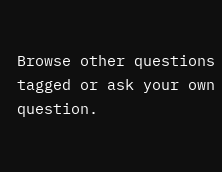Browse other questions tagged or ask your own question.